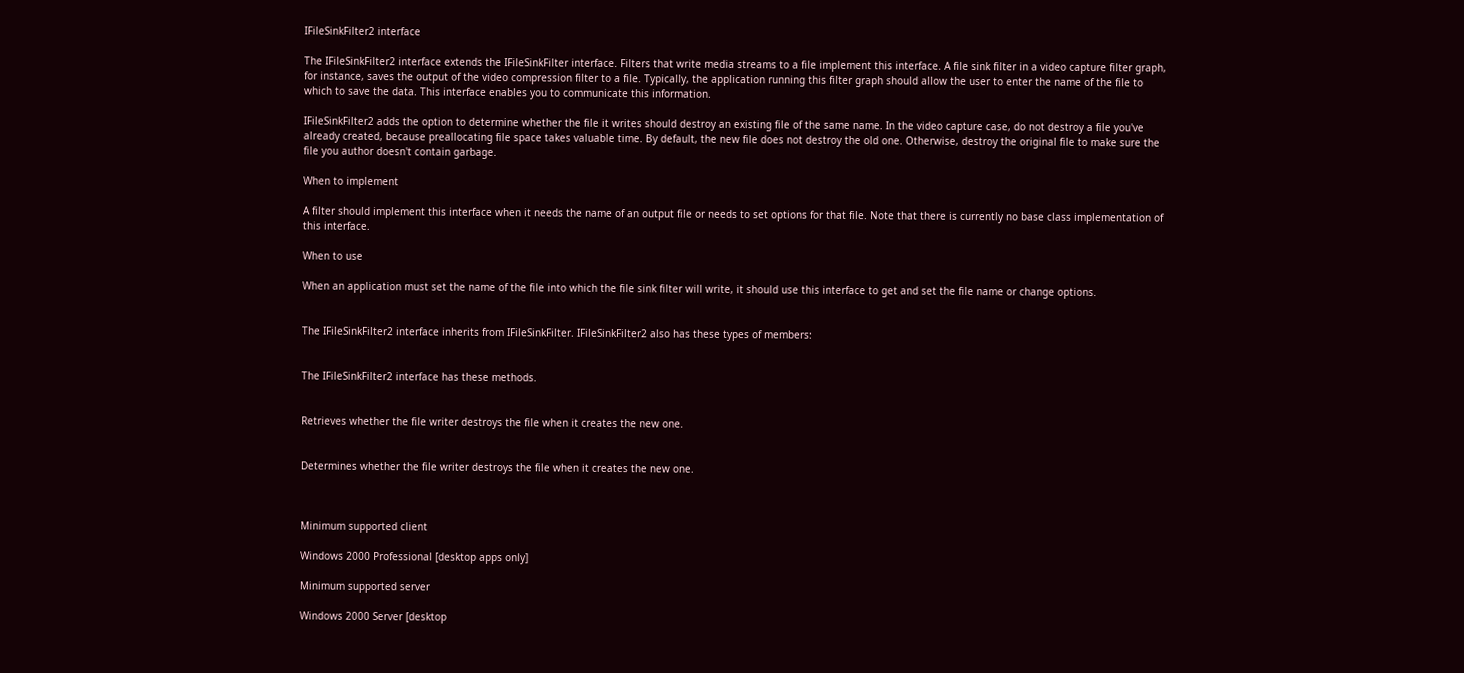IFileSinkFilter2 interface

The IFileSinkFilter2 interface extends the IFileSinkFilter interface. Filters that write media streams to a file implement this interface. A file sink filter in a video capture filter graph, for instance, saves the output of the video compression filter to a file. Typically, the application running this filter graph should allow the user to enter the name of the file to which to save the data. This interface enables you to communicate this information.

IFileSinkFilter2 adds the option to determine whether the file it writes should destroy an existing file of the same name. In the video capture case, do not destroy a file you've already created, because preallocating file space takes valuable time. By default, the new file does not destroy the old one. Otherwise, destroy the original file to make sure the file you author doesn't contain garbage.

When to implement

A filter should implement this interface when it needs the name of an output file or needs to set options for that file. Note that there is currently no base class implementation of this interface.

When to use

When an application must set the name of the file into which the file sink filter will write, it should use this interface to get and set the file name or change options.


The IFileSinkFilter2 interface inherits from IFileSinkFilter. IFileSinkFilter2 also has these types of members:


The IFileSinkFilter2 interface has these methods.


Retrieves whether the file writer destroys the file when it creates the new one.


Determines whether the file writer destroys the file when it creates the new one.



Minimum supported client

Windows 2000 Professional [desktop apps only]

Minimum supported server

Windows 2000 Server [desktop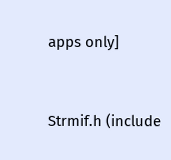apps only]


Strmif.h (include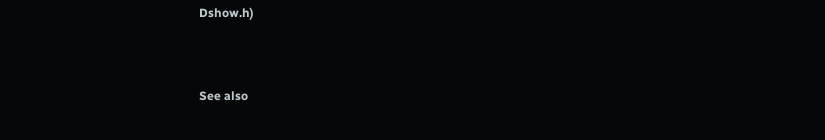Dshow.h)



See also